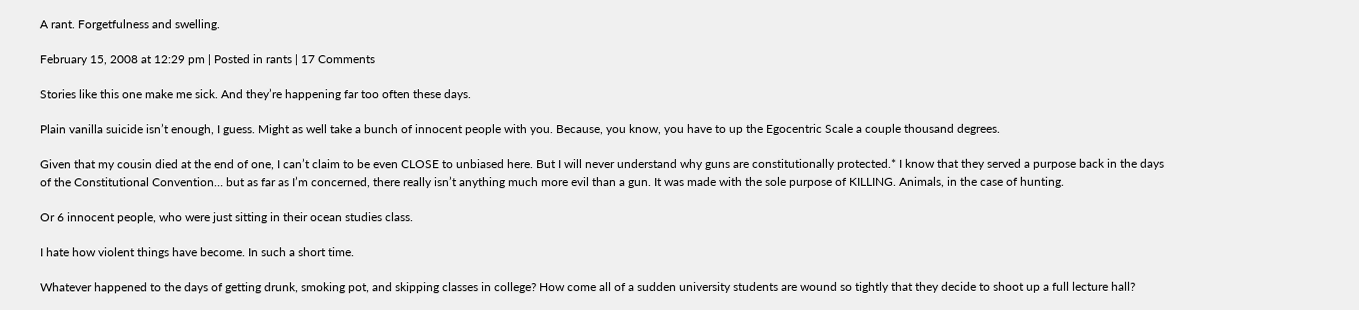A rant. Forgetfulness and swelling.

February 15, 2008 at 12:29 pm | Posted in rants | 17 Comments

Stories like this one make me sick. And they’re happening far too often these days.

Plain vanilla suicide isn’t enough, I guess. Might as well take a bunch of innocent people with you. Because, you know, you have to up the Egocentric Scale a couple thousand degrees.

Given that my cousin died at the end of one, I can’t claim to be even CLOSE to unbiased here. But I will never understand why guns are constitutionally protected.* I know that they served a purpose back in the days of the Constitutional Convention… but as far as I’m concerned, there really isn’t anything much more evil than a gun. It was made with the sole purpose of KILLING. Animals, in the case of hunting.

Or 6 innocent people, who were just sitting in their ocean studies class.

I hate how violent things have become. In such a short time.

Whatever happened to the days of getting drunk, smoking pot, and skipping classes in college? How come all of a sudden university students are wound so tightly that they decide to shoot up a full lecture hall?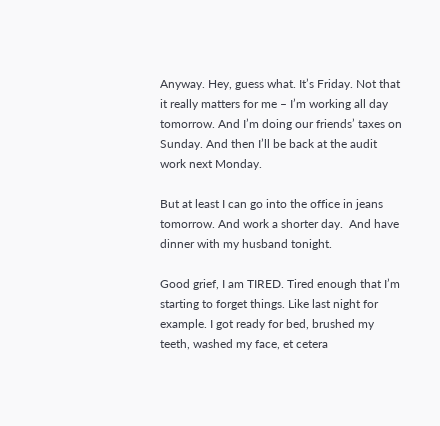Anyway. Hey, guess what. It’s Friday. Not that it really matters for me – I’m working all day tomorrow. And I’m doing our friends’ taxes on Sunday. And then I’ll be back at the audit work next Monday.

But at least I can go into the office in jeans tomorrow. And work a shorter day.  And have dinner with my husband tonight.

Good grief, I am TIRED. Tired enough that I’m starting to forget things. Like last night for example. I got ready for bed, brushed my teeth, washed my face, et cetera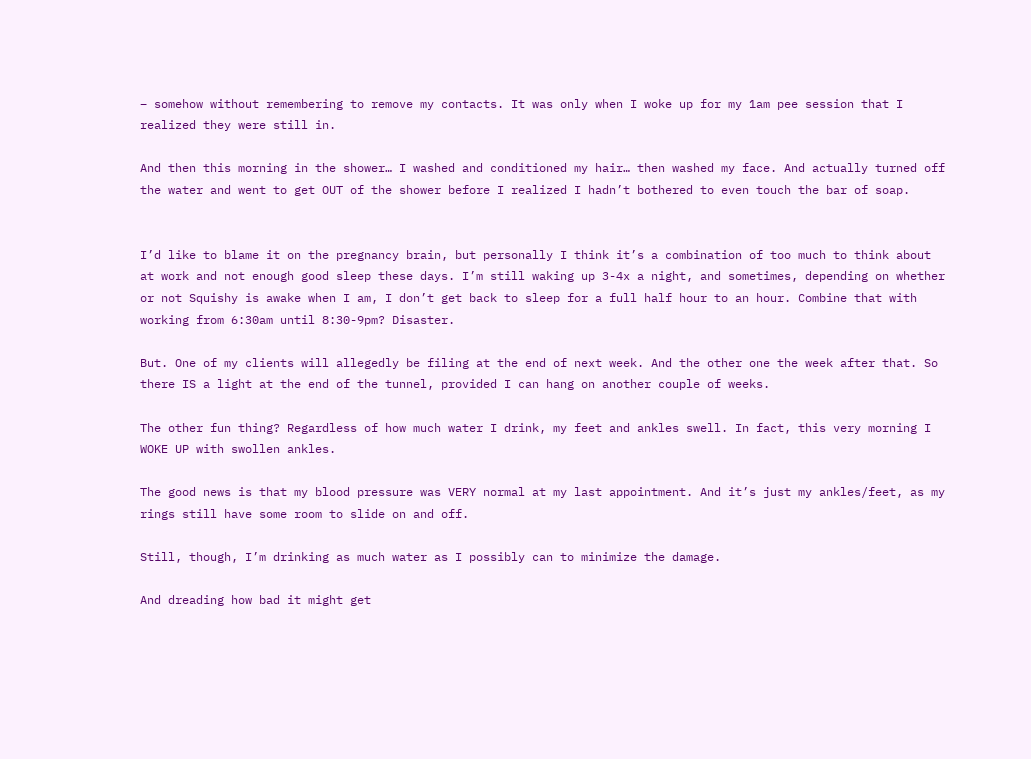– somehow without remembering to remove my contacts. It was only when I woke up for my 1am pee session that I realized they were still in.

And then this morning in the shower… I washed and conditioned my hair… then washed my face. And actually turned off the water and went to get OUT of the shower before I realized I hadn’t bothered to even touch the bar of soap.


I’d like to blame it on the pregnancy brain, but personally I think it’s a combination of too much to think about at work and not enough good sleep these days. I’m still waking up 3-4x a night, and sometimes, depending on whether or not Squishy is awake when I am, I don’t get back to sleep for a full half hour to an hour. Combine that with working from 6:30am until 8:30-9pm? Disaster.

But. One of my clients will allegedly be filing at the end of next week. And the other one the week after that. So there IS a light at the end of the tunnel, provided I can hang on another couple of weeks.

The other fun thing? Regardless of how much water I drink, my feet and ankles swell. In fact, this very morning I WOKE UP with swollen ankles.

The good news is that my blood pressure was VERY normal at my last appointment. And it’s just my ankles/feet, as my rings still have some room to slide on and off.

Still, though, I’m drinking as much water as I possibly can to minimize the damage.

And dreading how bad it might get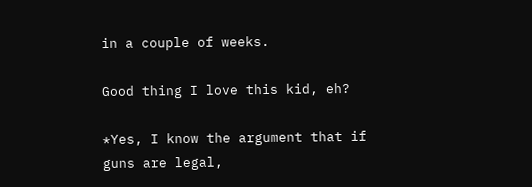in a couple of weeks.

Good thing I love this kid, eh?

*Yes, I know the argument that if guns are legal,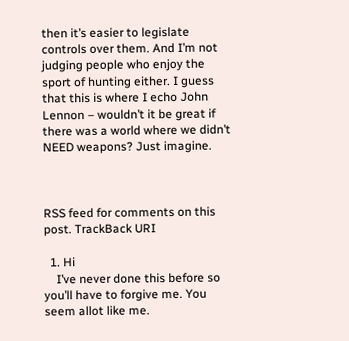then it’s easier to legislate controls over them. And I’m not judging people who enjoy the sport of hunting either. I guess that this is where I echo John Lennon – wouldn’t it be great if there was a world where we didn’t NEED weapons? Just imagine.



RSS feed for comments on this post. TrackBack URI

  1. Hi
    I’ve never done this before so you’ll have to forgive me. You seem allot like me.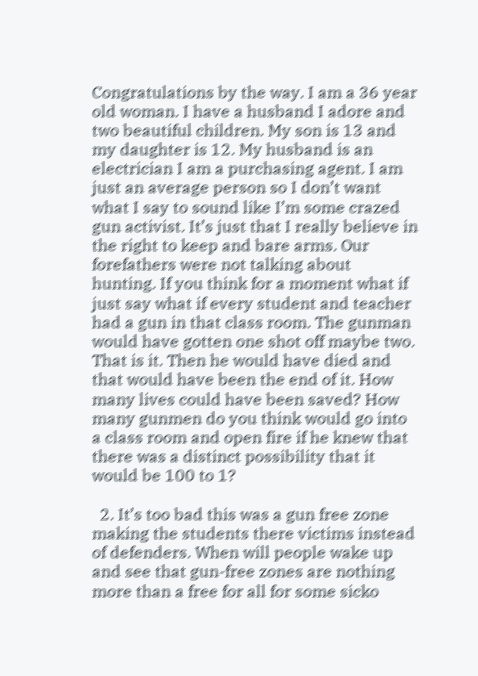Congratulations by the way. I am a 36 year old woman. I have a husband I adore and two beautiful children. My son is 13 and my daughter is 12. My husband is an electrician I am a purchasing agent. I am just an average person so I don’t want what I say to sound like I’m some crazed gun activist. It’s just that I really believe in the right to keep and bare arms. Our forefathers were not talking about hunting. If you think for a moment what if just say what if every student and teacher had a gun in that class room. The gunman would have gotten one shot off maybe two. That is it. Then he would have died and that would have been the end of it. How many lives could have been saved? How many gunmen do you think would go into a class room and open fire if he knew that there was a distinct possibility that it would be 100 to 1?

  2. It’s too bad this was a gun free zone making the students there victims instead of defenders. When will people wake up and see that gun-free zones are nothing more than a free for all for some sicko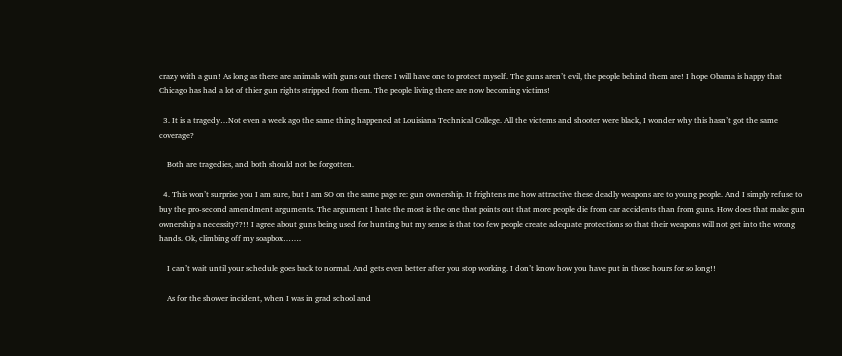crazy with a gun! As long as there are animals with guns out there I will have one to protect myself. The guns aren’t evil, the people behind them are! I hope Obama is happy that Chicago has had a lot of thier gun rights stripped from them. The people living there are now becoming victims!

  3. It is a tragedy…Not even a week ago the same thing happened at Louisiana Technical College. All the victems and shooter were black, I wonder why this hasn’t got the same coverage?

    Both are tragedies, and both should not be forgotten.

  4. This won’t surprise you I am sure, but I am SO on the same page re: gun ownership. It frightens me how attractive these deadly weapons are to young people. And I simply refuse to buy the pro-second amendment arguments. The argument I hate the most is the one that points out that more people die from car accidents than from guns. How does that make gun ownership a necessity??!! I agree about guns being used for hunting but my sense is that too few people create adequate protections so that their weapons will not get into the wrong hands. Ok, climbing off my soapbox…….

    I can’t wait until your schedule goes back to normal. And gets even better after you stop working. I don’t know how you have put in those hours for so long!!

    As for the shower incident, when I was in grad school and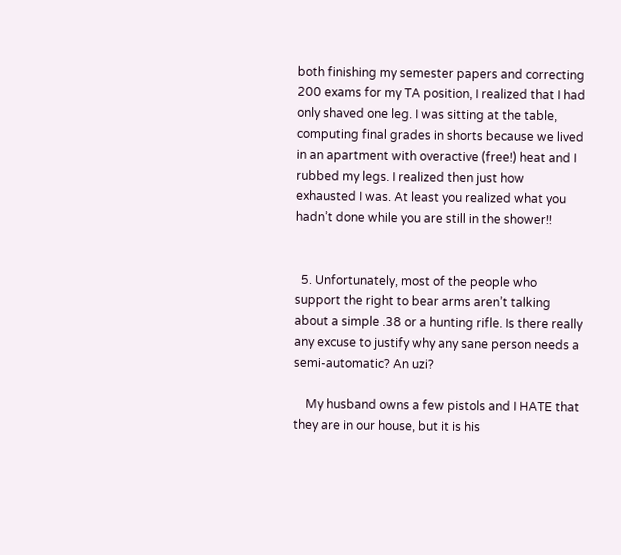both finishing my semester papers and correcting 200 exams for my TA position, I realized that I had only shaved one leg. I was sitting at the table, computing final grades in shorts because we lived in an apartment with overactive (free!) heat and I rubbed my legs. I realized then just how exhausted I was. At least you realized what you hadn’t done while you are still in the shower!!


  5. Unfortunately, most of the people who support the right to bear arms aren’t talking about a simple .38 or a hunting rifle. Is there really any excuse to justify why any sane person needs a semi-automatic? An uzi?

    My husband owns a few pistols and I HATE that they are in our house, but it is his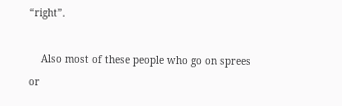“right”.

    Also most of these people who go on sprees or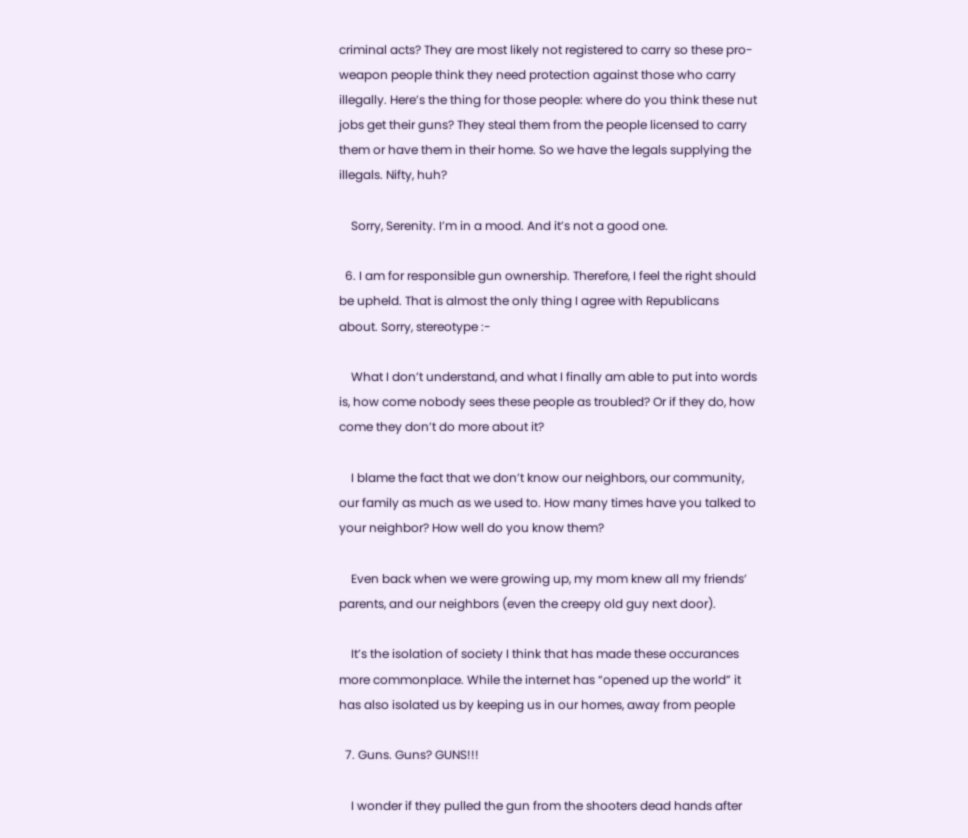criminal acts? They are most likely not registered to carry so these pro-weapon people think they need protection against those who carry illegally. Here’s the thing for those people: where do you think these nut jobs get their guns? They steal them from the people licensed to carry them or have them in their home. So we have the legals supplying the illegals. Nifty, huh?

    Sorry, Serenity. I’m in a mood. And it’s not a good one.

  6. I am for responsible gun ownership. Therefore, I feel the right should be upheld. That is almost the only thing I agree with Republicans about. Sorry, stereotype :-

    What I don’t understand, and what I finally am able to put into words is, how come nobody sees these people as troubled? Or if they do, how come they don’t do more about it?

    I blame the fact that we don’t know our neighbors, our community, our family as much as we used to. How many times have you talked to your neighbor? How well do you know them?

    Even back when we were growing up, my mom knew all my friends’ parents, and our neighbors (even the creepy old guy next door).

    It’s the isolation of society I think that has made these occurances more commonplace. While the internet has “opened up the world” it has also isolated us by keeping us in our homes, away from people

  7. Guns. Guns? GUNS!!!

    I wonder if they pulled the gun from the shooters dead hands after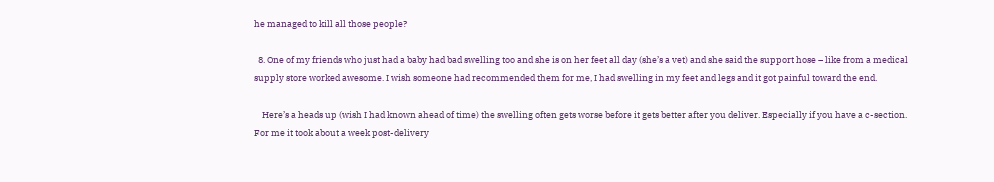he managed to kill all those people?

  8. One of my friends who just had a baby had bad swelling too and she is on her feet all day (she’s a vet) and she said the support hose – like from a medical supply store worked awesome. I wish someone had recommended them for me, I had swelling in my feet and legs and it got painful toward the end.

    Here’s a heads up (wish I had known ahead of time) the swelling often gets worse before it gets better after you deliver. Especially if you have a c-section. For me it took about a week post-delivery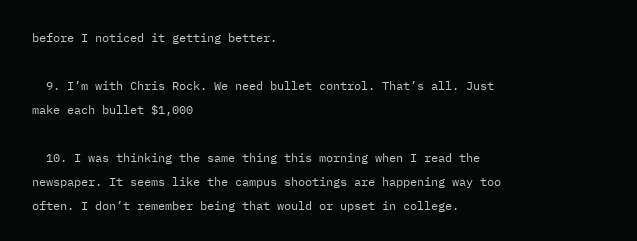before I noticed it getting better.

  9. I’m with Chris Rock. We need bullet control. That’s all. Just make each bullet $1,000

  10. I was thinking the same thing this morning when I read the newspaper. It seems like the campus shootings are happening way too often. I don’t remember being that would or upset in college.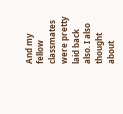And my fellow classmates were pretty laid back also. I also thought about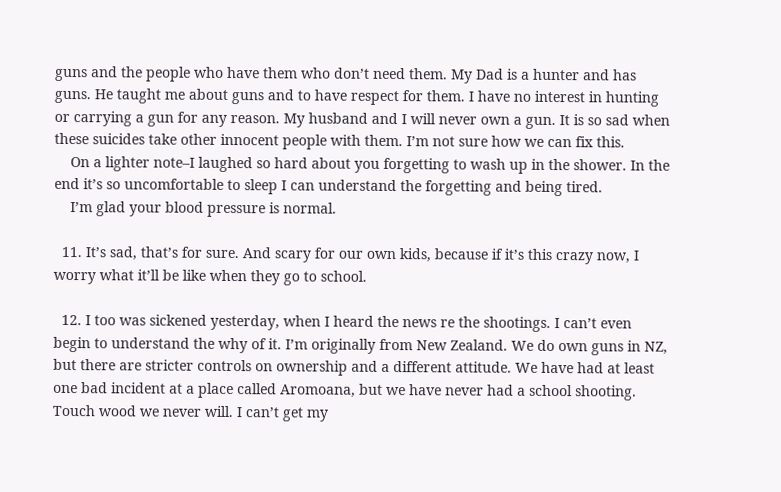guns and the people who have them who don’t need them. My Dad is a hunter and has guns. He taught me about guns and to have respect for them. I have no interest in hunting or carrying a gun for any reason. My husband and I will never own a gun. It is so sad when these suicides take other innocent people with them. I’m not sure how we can fix this.
    On a lighter note–I laughed so hard about you forgetting to wash up in the shower. In the end it’s so uncomfortable to sleep I can understand the forgetting and being tired.
    I’m glad your blood pressure is normal.

  11. It’s sad, that’s for sure. And scary for our own kids, because if it’s this crazy now, I worry what it’ll be like when they go to school.

  12. I too was sickened yesterday, when I heard the news re the shootings. I can’t even begin to understand the why of it. I’m originally from New Zealand. We do own guns in NZ, but there are stricter controls on ownership and a different attitude. We have had at least one bad incident at a place called Aromoana, but we have never had a school shooting. Touch wood we never will. I can’t get my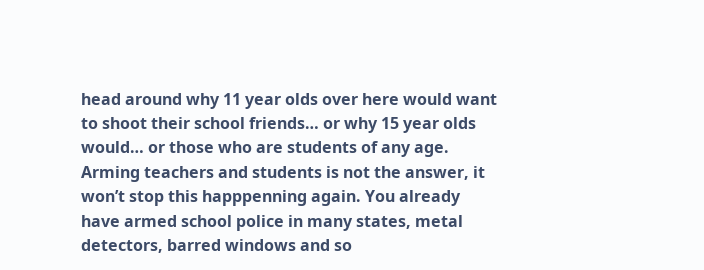head around why 11 year olds over here would want to shoot their school friends… or why 15 year olds would… or those who are students of any age. Arming teachers and students is not the answer, it won’t stop this happpenning again. You already have armed school police in many states, metal detectors, barred windows and so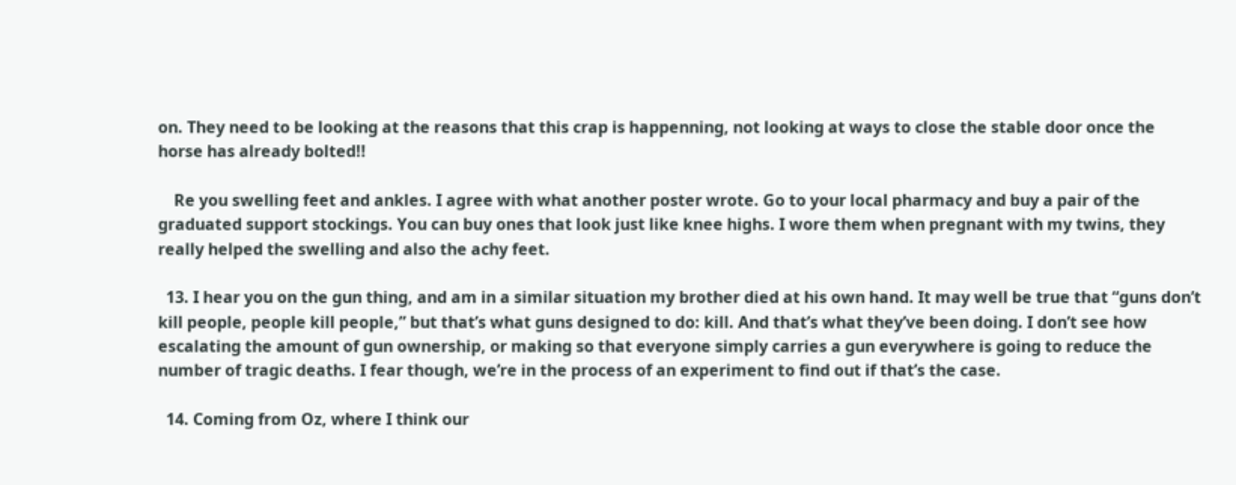on. They need to be looking at the reasons that this crap is happenning, not looking at ways to close the stable door once the horse has already bolted!!

    Re you swelling feet and ankles. I agree with what another poster wrote. Go to your local pharmacy and buy a pair of the graduated support stockings. You can buy ones that look just like knee highs. I wore them when pregnant with my twins, they really helped the swelling and also the achy feet.

  13. I hear you on the gun thing, and am in a similar situation my brother died at his own hand. It may well be true that “guns don’t kill people, people kill people,” but that’s what guns designed to do: kill. And that’s what they’ve been doing. I don’t see how escalating the amount of gun ownership, or making so that everyone simply carries a gun everywhere is going to reduce the number of tragic deaths. I fear though, we’re in the process of an experiment to find out if that’s the case.

  14. Coming from Oz, where I think our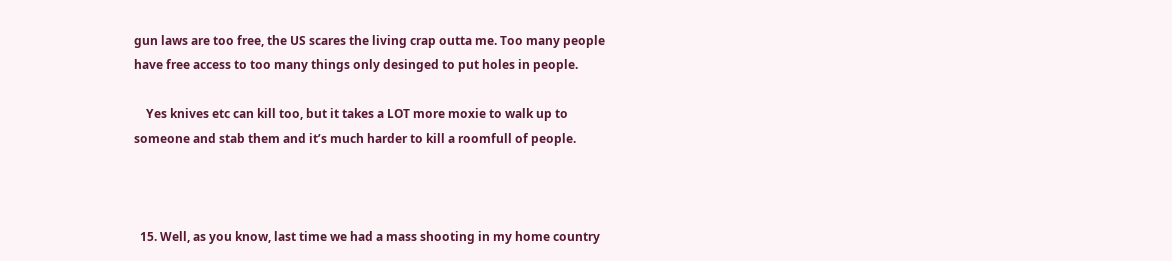gun laws are too free, the US scares the living crap outta me. Too many people have free access to too many things only desinged to put holes in people.

    Yes knives etc can kill too, but it takes a LOT more moxie to walk up to someone and stab them and it’s much harder to kill a roomfull of people.



  15. Well, as you know, last time we had a mass shooting in my home country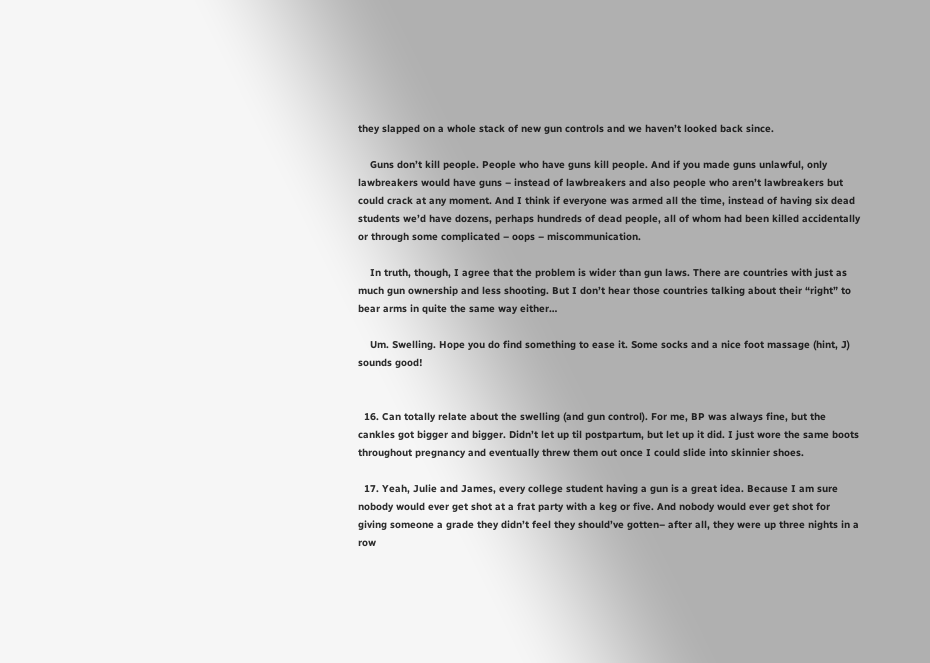they slapped on a whole stack of new gun controls and we haven’t looked back since.

    Guns don’t kill people. People who have guns kill people. And if you made guns unlawful, only lawbreakers would have guns – instead of lawbreakers and also people who aren’t lawbreakers but could crack at any moment. And I think if everyone was armed all the time, instead of having six dead students we’d have dozens, perhaps hundreds of dead people, all of whom had been killed accidentally or through some complicated – oops – miscommunication.

    In truth, though, I agree that the problem is wider than gun laws. There are countries with just as much gun ownership and less shooting. But I don’t hear those countries talking about their “right” to bear arms in quite the same way either…

    Um. Swelling. Hope you do find something to ease it. Some socks and a nice foot massage (hint, J) sounds good!


  16. Can totally relate about the swelling (and gun control). For me, BP was always fine, but the cankles got bigger and bigger. Didn’t let up til postpartum, but let up it did. I just wore the same boots throughout pregnancy and eventually threw them out once I could slide into skinnier shoes.

  17. Yeah, Julie and James, every college student having a gun is a great idea. Because I am sure nobody would ever get shot at a frat party with a keg or five. And nobody would ever get shot for giving someone a grade they didn’t feel they should’ve gotten– after all, they were up three nights in a row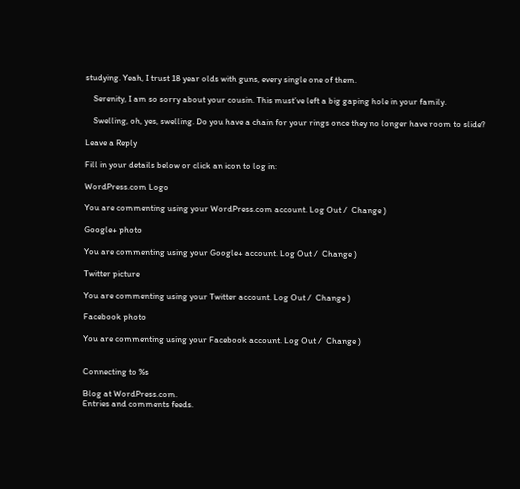studying. Yeah, I trust 18 year olds with guns, every single one of them.

    Serenity, I am so sorry about your cousin. This must’ve left a big gaping hole in your family.

    Swelling, oh, yes, swelling. Do you have a chain for your rings once they no longer have room to slide?

Leave a Reply

Fill in your details below or click an icon to log in:

WordPress.com Logo

You are commenting using your WordPress.com account. Log Out /  Change )

Google+ photo

You are commenting using your Google+ account. Log Out /  Change )

Twitter picture

You are commenting using your Twitter account. Log Out /  Change )

Facebook photo

You are commenting using your Facebook account. Log Out /  Change )


Connecting to %s

Blog at WordPress.com.
Entries and comments feeds.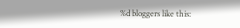%d bloggers like this: